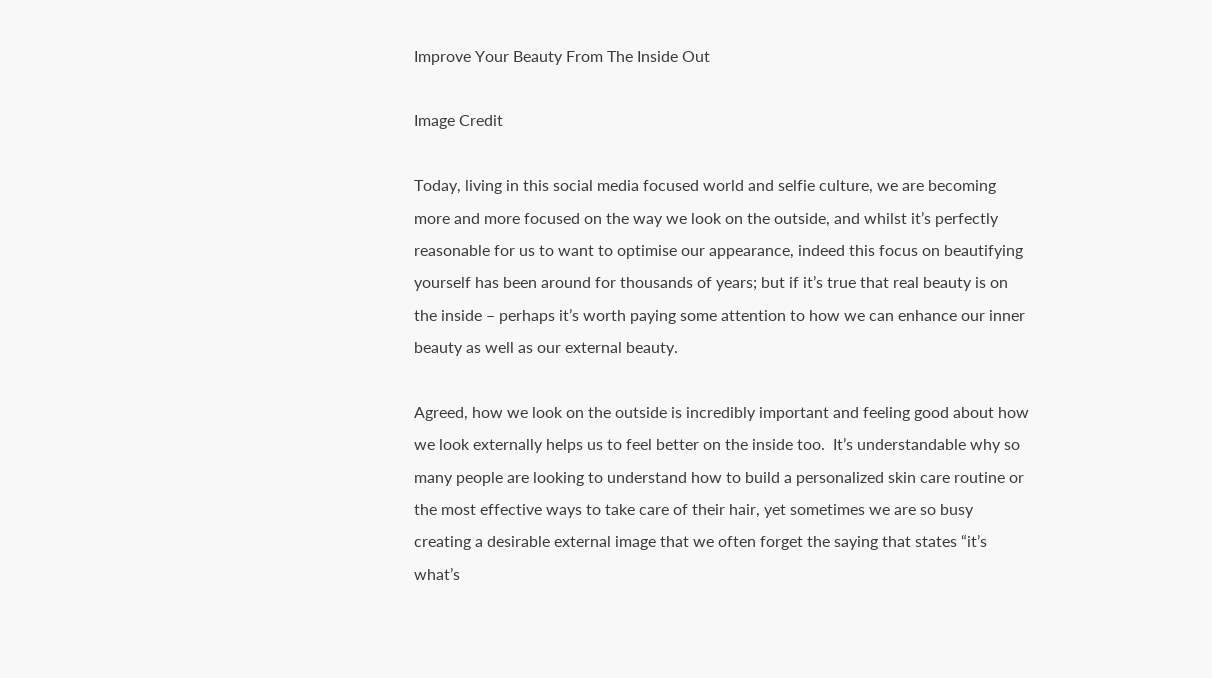Improve Your Beauty From The Inside Out

Image Credit

Today, living in this social media focused world and selfie culture, we are becoming more and more focused on the way we look on the outside, and whilst it’s perfectly reasonable for us to want to optimise our appearance, indeed this focus on beautifying yourself has been around for thousands of years; but if it’s true that real beauty is on the inside – perhaps it’s worth paying some attention to how we can enhance our inner beauty as well as our external beauty.

Agreed, how we look on the outside is incredibly important and feeling good about how we look externally helps us to feel better on the inside too.  It’s understandable why so many people are looking to understand how to build a personalized skin care routine or the most effective ways to take care of their hair, yet sometimes we are so busy creating a desirable external image that we often forget the saying that states “it’s what’s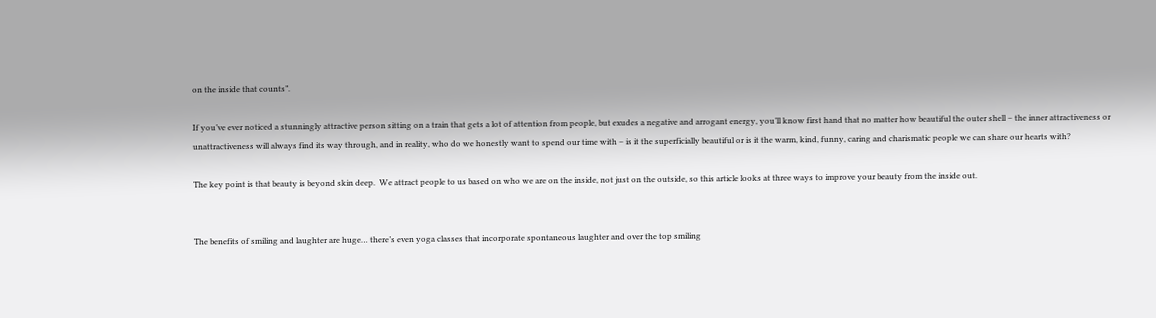on the inside that counts”.

If you’ve ever noticed a stunningly attractive person sitting on a train that gets a lot of attention from people, but exudes a negative and arrogant energy, you’ll know first hand that no matter how beautiful the outer shell – the inner attractiveness or unattractiveness will always find its way through, and in reality, who do we honestly want to spend our time with – is it the superficially beautiful or is it the warm, kind, funny, caring and charismatic people we can share our hearts with?

The key point is that beauty is beyond skin deep.  We attract people to us based on who we are on the inside, not just on the outside, so this article looks at three ways to improve your beauty from the inside out.


The benefits of smiling and laughter are huge… there’s even yoga classes that incorporate spontaneous laughter and over the top smiling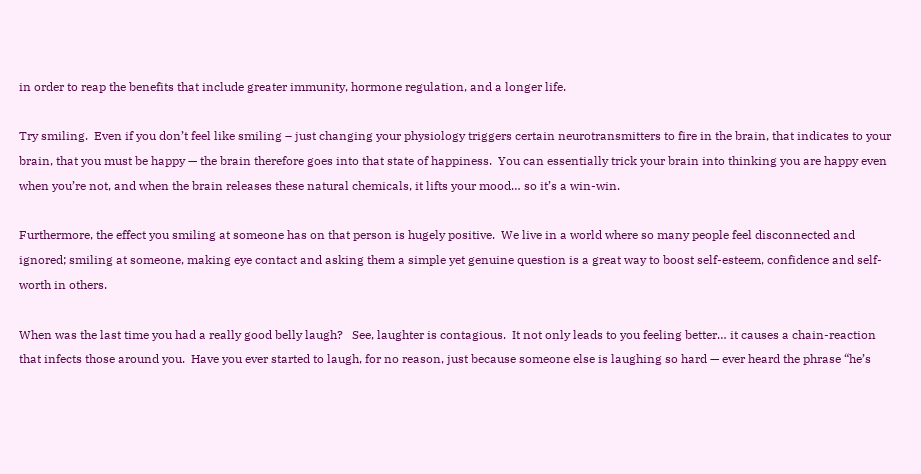in order to reap the benefits that include greater immunity, hormone regulation, and a longer life.

Try smiling.  Even if you don’t feel like smiling – just changing your physiology triggers certain neurotransmitters to fire in the brain, that indicates to your brain, that you must be happy — the brain therefore goes into that state of happiness.  You can essentially trick your brain into thinking you are happy even when you’re not, and when the brain releases these natural chemicals, it lifts your mood… so it’s a win-win.

Furthermore, the effect you smiling at someone has on that person is hugely positive.  We live in a world where so many people feel disconnected and ignored; smiling at someone, making eye contact and asking them a simple yet genuine question is a great way to boost self-esteem, confidence and self-worth in others.

When was the last time you had a really good belly laugh?   See, laughter is contagious.  It not only leads to you feeling better… it causes a chain-reaction that infects those around you.  Have you ever started to laugh, for no reason, just because someone else is laughing so hard — ever heard the phrase “he’s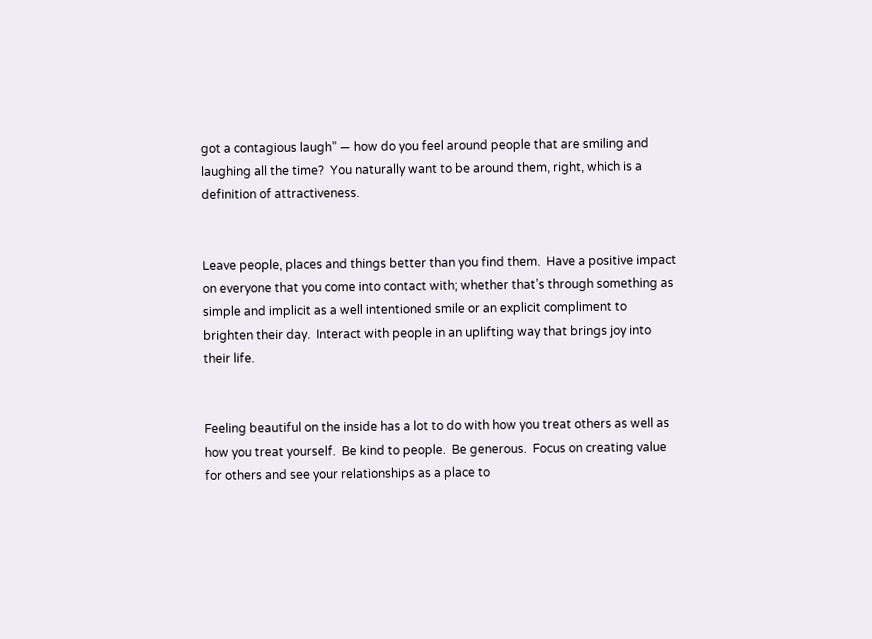got a contagious laugh” — how do you feel around people that are smiling and laughing all the time?  You naturally want to be around them, right, which is a definition of attractiveness.


Leave people, places and things better than you find them.  Have a positive impact on everyone that you come into contact with; whether that’s through something as simple and implicit as a well intentioned smile or an explicit compliment to brighten their day.  Interact with people in an uplifting way that brings joy into their life.


Feeling beautiful on the inside has a lot to do with how you treat others as well as how you treat yourself.  Be kind to people.  Be generous.  Focus on creating value for others and see your relationships as a place to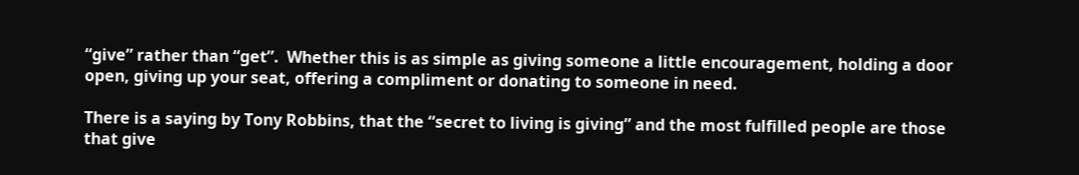“give” rather than “get”.  Whether this is as simple as giving someone a little encouragement, holding a door open, giving up your seat, offering a compliment or donating to someone in need.

There is a saying by Tony Robbins, that the “secret to living is giving” and the most fulfilled people are those that give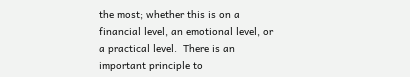the most; whether this is on a financial level, an emotional level, or a practical level.  There is an important principle to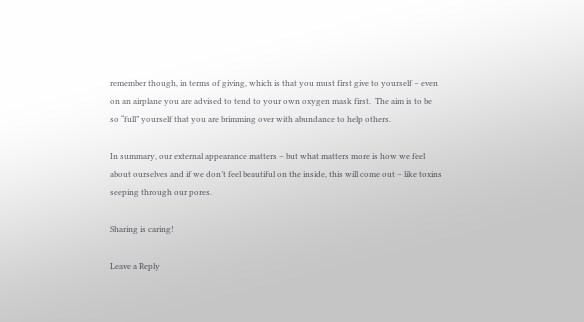remember though, in terms of giving, which is that you must first give to yourself – even on an airplane you are advised to tend to your own oxygen mask first.  The aim is to be so “full” yourself that you are brimming over with abundance to help others.

In summary, our external appearance matters – but what matters more is how we feel about ourselves and if we don’t feel beautiful on the inside, this will come out – like toxins seeping through our pores.

Sharing is caring!

Leave a Reply